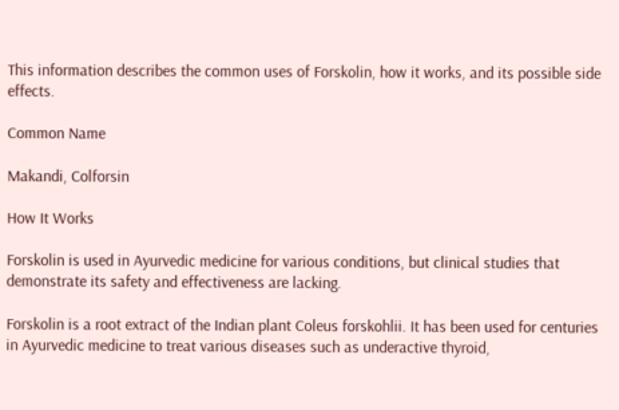This information describes the common uses of Forskolin, how it works, and its possible side effects.

Common Name

Makandi, Colforsin

How It Works

Forskolin is used in Ayurvedic medicine for various conditions, but clinical studies that demonstrate its safety and effectiveness are lacking.

Forskolin is a root extract of the Indian plant Coleus forskohlii. It has been used for centuries in Ayurvedic medicine to treat various diseases such as underactive thyroid,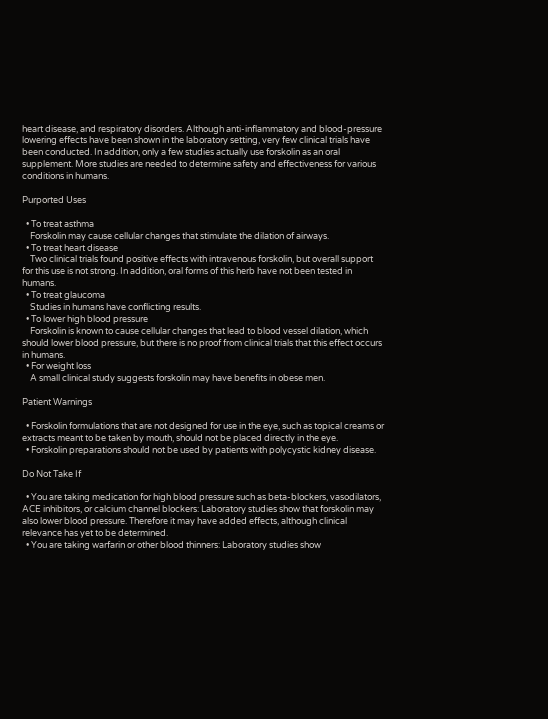heart disease, and respiratory disorders. Although anti-inflammatory and blood-pressure lowering effects have been shown in the laboratory setting, very few clinical trials have been conducted. In addition, only a few studies actually use forskolin as an oral supplement. More studies are needed to determine safety and effectiveness for various conditions in humans.

Purported Uses

  • To treat asthma
    Forskolin may cause cellular changes that stimulate the dilation of airways.
  • To treat heart disease
    Two clinical trials found positive effects with intravenous forskolin, but overall support for this use is not strong. In addition, oral forms of this herb have not been tested in humans.
  • To treat glaucoma
    Studies in humans have conflicting results.
  • To lower high blood pressure
    Forskolin is known to cause cellular changes that lead to blood vessel dilation, which should lower blood pressure, but there is no proof from clinical trials that this effect occurs in humans.
  • For weight loss
    A small clinical study suggests forskolin may have benefits in obese men.

Patient Warnings

  • Forskolin formulations that are not designed for use in the eye, such as topical creams or extracts meant to be taken by mouth, should not be placed directly in the eye.
  • Forskolin preparations should not be used by patients with polycystic kidney disease.

Do Not Take If

  • You are taking medication for high blood pressure such as beta-blockers, vasodilators, ACE inhibitors, or calcium channel blockers: Laboratory studies show that forskolin may also lower blood pressure. Therefore it may have added effects, although clinical relevance has yet to be determined.
  • You are taking warfarin or other blood thinners: Laboratory studies show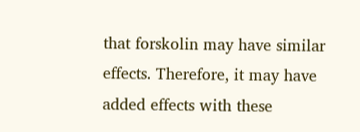that forskolin may have similar effects. Therefore, it may have added effects with these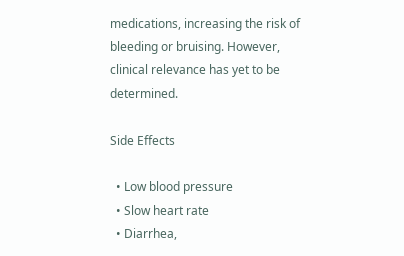medications, increasing the risk of bleeding or bruising. However, clinical relevance has yet to be determined.

Side Effects

  • Low blood pressure
  • Slow heart rate
  • Diarrhea,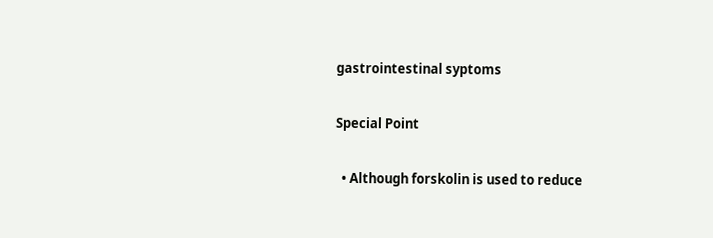gastrointestinal syptoms

Special Point

  • Although forskolin is used to reduce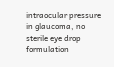intraocular pressure in glaucoma, no sterile eye drop formulation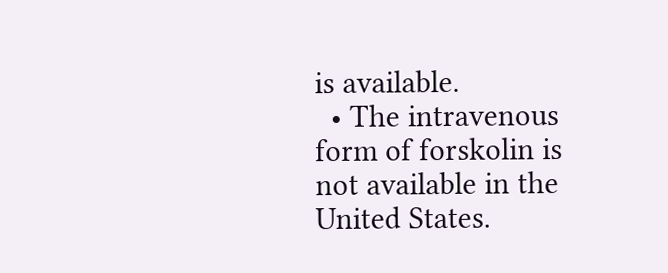is available.
  • The intravenous form of forskolin is not available in the United States.